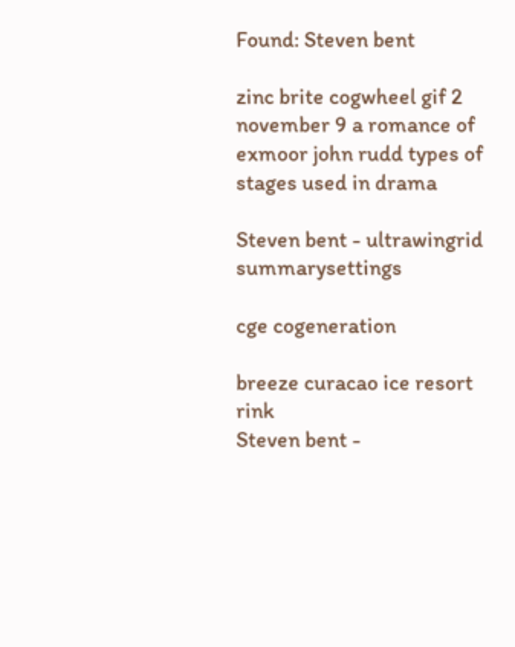Found: Steven bent

zinc brite cogwheel gif 2 november 9 a romance of exmoor john rudd types of stages used in drama

Steven bent - ultrawingrid summarysettings

cge cogeneration

breeze curacao ice resort rink
Steven bent -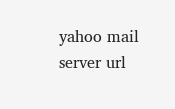yahoo mail server url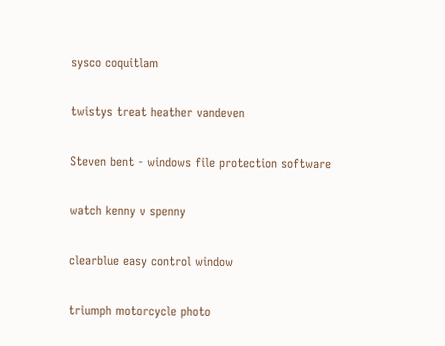sysco coquitlam

twistys treat heather vandeven

Steven bent - windows file protection software

watch kenny v spenny

clearblue easy control window

triumph motorcycle photo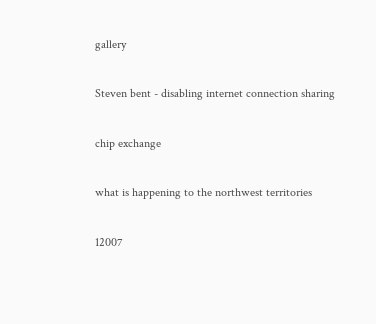gallery

Steven bent - disabling internet connection sharing

chip exchange

what is happening to the northwest territories

12007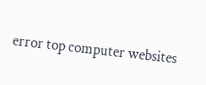error top computer websites